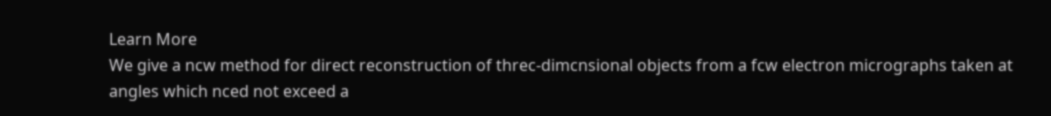Learn More
We give a ncw method for direct reconstruction of threc-dimcnsional objects from a fcw electron micrographs taken at angles which nced not exceed a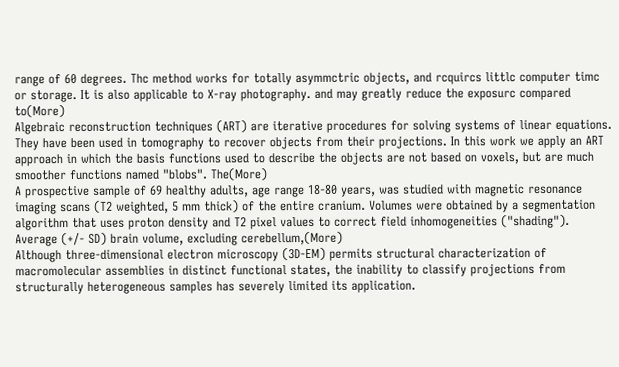range of 60 degrees. Thc method works for totally asymmctric objects, and rcquircs littlc computer timc or storage. It is also applicable to X-ray photography. and may greatly reduce the exposurc compared to(More)
Algebraic reconstruction techniques (ART) are iterative procedures for solving systems of linear equations. They have been used in tomography to recover objects from their projections. In this work we apply an ART approach in which the basis functions used to describe the objects are not based on voxels, but are much smoother functions named "blobs". The(More)
A prospective sample of 69 healthy adults, age range 18-80 years, was studied with magnetic resonance imaging scans (T2 weighted, 5 mm thick) of the entire cranium. Volumes were obtained by a segmentation algorithm that uses proton density and T2 pixel values to correct field inhomogeneities ("shading"). Average (+/- SD) brain volume, excluding cerebellum,(More)
Although three-dimensional electron microscopy (3D-EM) permits structural characterization of macromolecular assemblies in distinct functional states, the inability to classify projections from structurally heterogeneous samples has severely limited its application.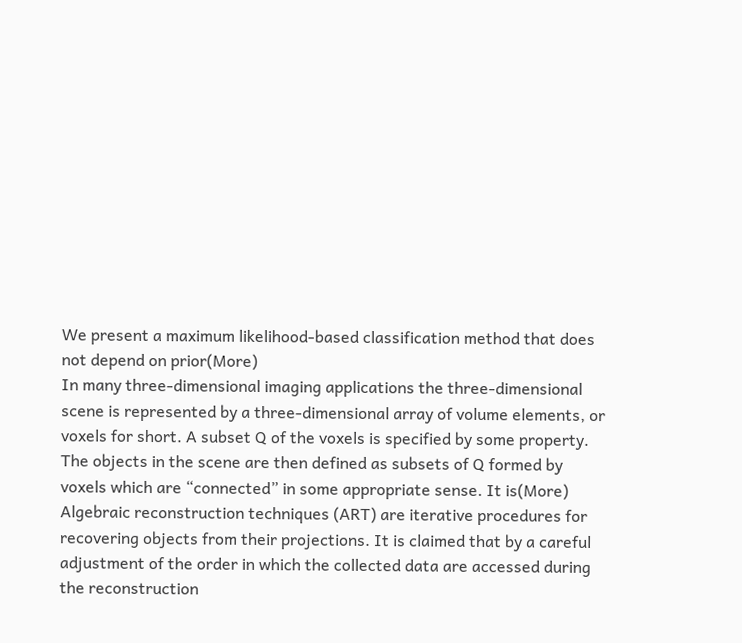We present a maximum likelihood-based classification method that does not depend on prior(More)
In many three-dimensional imaging applications the three-dimensional scene is represented by a three-dimensional array of volume elements, or voxels for short. A subset Q of the voxels is specified by some property. The objects in the scene are then defined as subsets of Q formed by voxels which are “connected” in some appropriate sense. It is(More)
Algebraic reconstruction techniques (ART) are iterative procedures for recovering objects from their projections. It is claimed that by a careful adjustment of the order in which the collected data are accessed during the reconstruction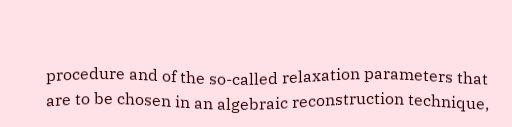procedure and of the so-called relaxation parameters that are to be chosen in an algebraic reconstruction technique,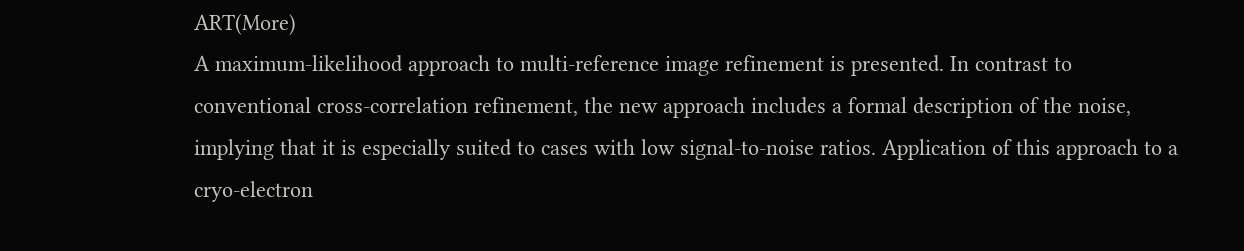ART(More)
A maximum-likelihood approach to multi-reference image refinement is presented. In contrast to conventional cross-correlation refinement, the new approach includes a formal description of the noise, implying that it is especially suited to cases with low signal-to-noise ratios. Application of this approach to a cryo-electron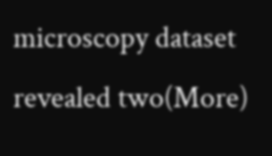microscopy dataset revealed two(More)